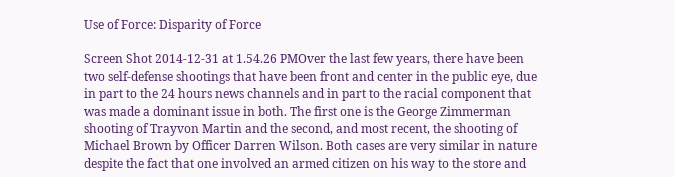Use of Force: Disparity of Force

Screen Shot 2014-12-31 at 1.54.26 PMOver the last few years, there have been two self-defense shootings that have been front and center in the public eye, due in part to the 24 hours news channels and in part to the racial component that was made a dominant issue in both. The first one is the George Zimmerman shooting of Trayvon Martin and the second, and most recent, the shooting of Michael Brown by Officer Darren Wilson. Both cases are very similar in nature despite the fact that one involved an armed citizen on his way to the store and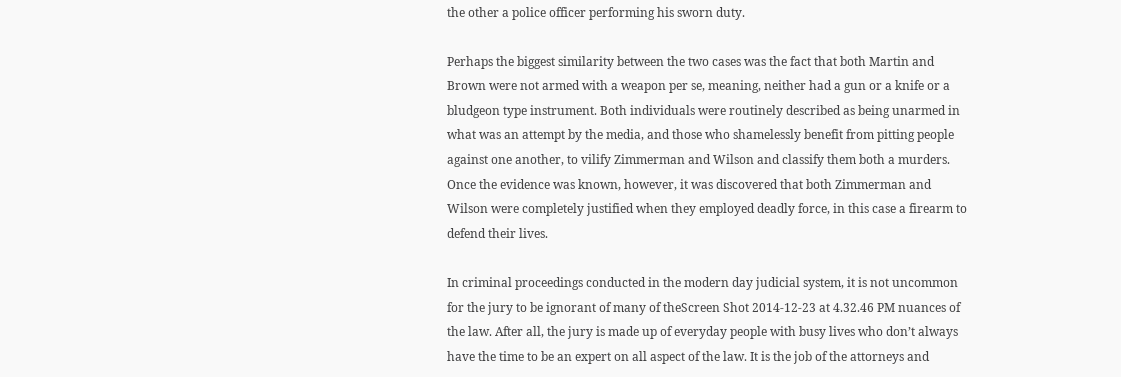the other a police officer performing his sworn duty.

Perhaps the biggest similarity between the two cases was the fact that both Martin and Brown were not armed with a weapon per se, meaning, neither had a gun or a knife or a bludgeon type instrument. Both individuals were routinely described as being unarmed in what was an attempt by the media, and those who shamelessly benefit from pitting people against one another, to vilify Zimmerman and Wilson and classify them both a murders. Once the evidence was known, however, it was discovered that both Zimmerman and Wilson were completely justified when they employed deadly force, in this case a firearm to defend their lives.

In criminal proceedings conducted in the modern day judicial system, it is not uncommon for the jury to be ignorant of many of theScreen Shot 2014-12-23 at 4.32.46 PM nuances of the law. After all, the jury is made up of everyday people with busy lives who don’t always have the time to be an expert on all aspect of the law. It is the job of the attorneys and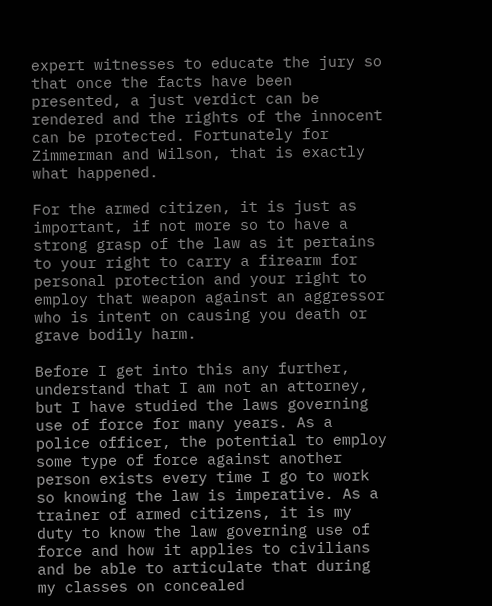expert witnesses to educate the jury so that once the facts have been presented, a just verdict can be rendered and the rights of the innocent can be protected. Fortunately for Zimmerman and Wilson, that is exactly what happened.

For the armed citizen, it is just as important, if not more so to have a strong grasp of the law as it pertains to your right to carry a firearm for personal protection and your right to employ that weapon against an aggressor who is intent on causing you death or grave bodily harm.

Before I get into this any further, understand that I am not an attorney, but I have studied the laws governing use of force for many years. As a police officer, the potential to employ some type of force against another person exists every time I go to work so knowing the law is imperative. As a trainer of armed citizens, it is my duty to know the law governing use of force and how it applies to civilians and be able to articulate that during my classes on concealed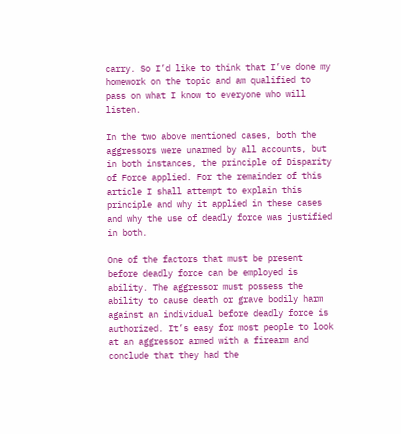carry. So I’d like to think that I’ve done my homework on the topic and am qualified to pass on what I know to everyone who will listen.

In the two above mentioned cases, both the aggressors were unarmed by all accounts, but in both instances, the principle of Disparity of Force applied. For the remainder of this article I shall attempt to explain this principle and why it applied in these cases and why the use of deadly force was justified in both.

One of the factors that must be present before deadly force can be employed is ability. The aggressor must possess the ability to cause death or grave bodily harm against an individual before deadly force is authorized. It’s easy for most people to look at an aggressor armed with a firearm and conclude that they had the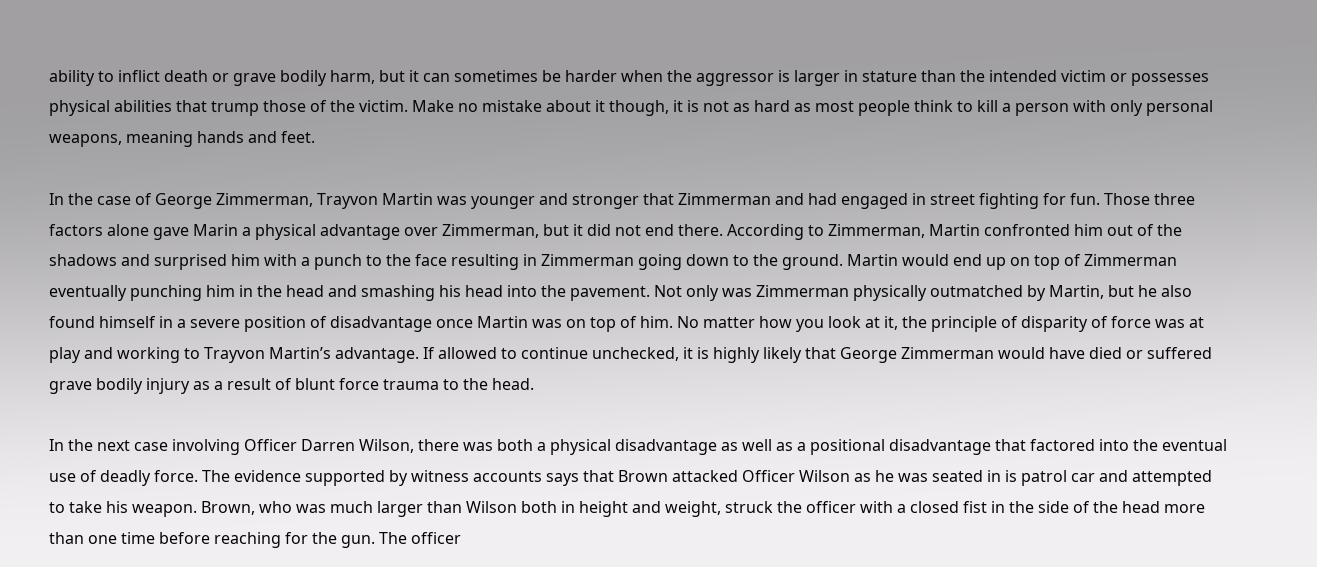ability to inflict death or grave bodily harm, but it can sometimes be harder when the aggressor is larger in stature than the intended victim or possesses physical abilities that trump those of the victim. Make no mistake about it though, it is not as hard as most people think to kill a person with only personal weapons, meaning hands and feet.

In the case of George Zimmerman, Trayvon Martin was younger and stronger that Zimmerman and had engaged in street fighting for fun. Those three factors alone gave Marin a physical advantage over Zimmerman, but it did not end there. According to Zimmerman, Martin confronted him out of the shadows and surprised him with a punch to the face resulting in Zimmerman going down to the ground. Martin would end up on top of Zimmerman eventually punching him in the head and smashing his head into the pavement. Not only was Zimmerman physically outmatched by Martin, but he also found himself in a severe position of disadvantage once Martin was on top of him. No matter how you look at it, the principle of disparity of force was at play and working to Trayvon Martin’s advantage. If allowed to continue unchecked, it is highly likely that George Zimmerman would have died or suffered grave bodily injury as a result of blunt force trauma to the head.

In the next case involving Officer Darren Wilson, there was both a physical disadvantage as well as a positional disadvantage that factored into the eventual use of deadly force. The evidence supported by witness accounts says that Brown attacked Officer Wilson as he was seated in is patrol car and attempted to take his weapon. Brown, who was much larger than Wilson both in height and weight, struck the officer with a closed fist in the side of the head more than one time before reaching for the gun. The officer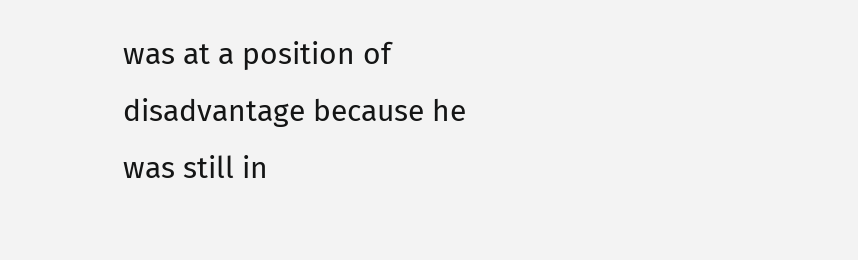was at a position of disadvantage because he was still in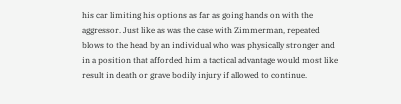his car limiting his options as far as going hands on with the aggressor. Just like as was the case with Zimmerman, repeated blows to the head by an individual who was physically stronger and in a position that afforded him a tactical advantage would most like result in death or grave bodily injury if allowed to continue.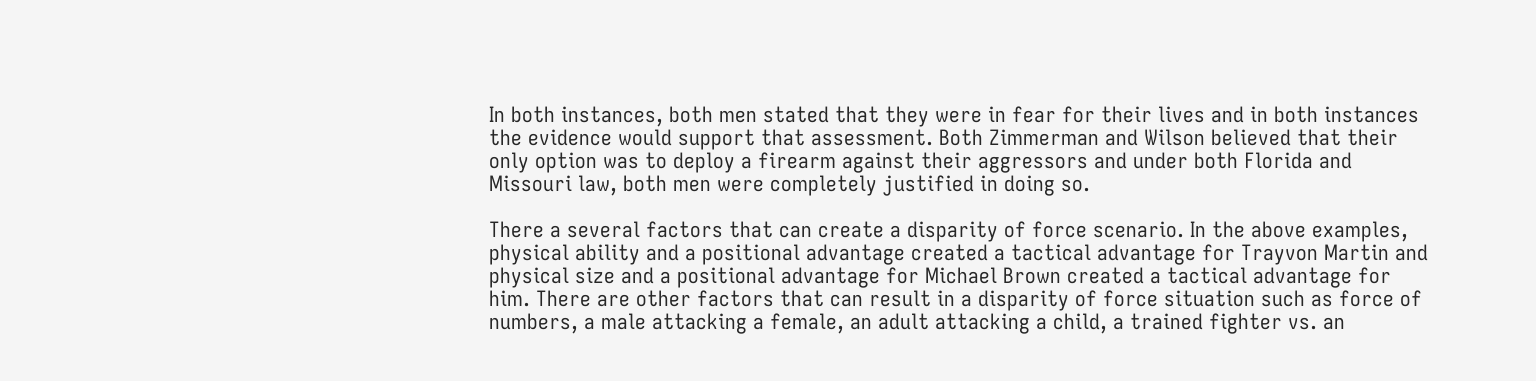In both instances, both men stated that they were in fear for their lives and in both instances the evidence would support that assessment. Both Zimmerman and Wilson believed that their only option was to deploy a firearm against their aggressors and under both Florida and Missouri law, both men were completely justified in doing so.

There a several factors that can create a disparity of force scenario. In the above examples, physical ability and a positional advantage created a tactical advantage for Trayvon Martin and physical size and a positional advantage for Michael Brown created a tactical advantage for him. There are other factors that can result in a disparity of force situation such as force of numbers, a male attacking a female, an adult attacking a child, a trained fighter vs. an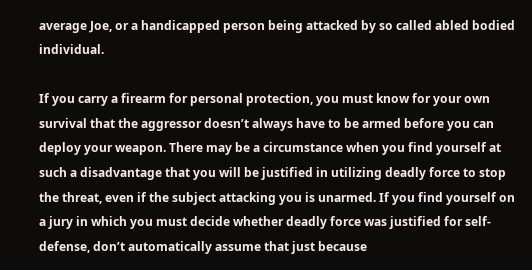average Joe, or a handicapped person being attacked by so called abled bodied individual.

If you carry a firearm for personal protection, you must know for your own survival that the aggressor doesn’t always have to be armed before you can deploy your weapon. There may be a circumstance when you find yourself at such a disadvantage that you will be justified in utilizing deadly force to stop the threat, even if the subject attacking you is unarmed. If you find yourself on a jury in which you must decide whether deadly force was justified for self-defense, don’t automatically assume that just because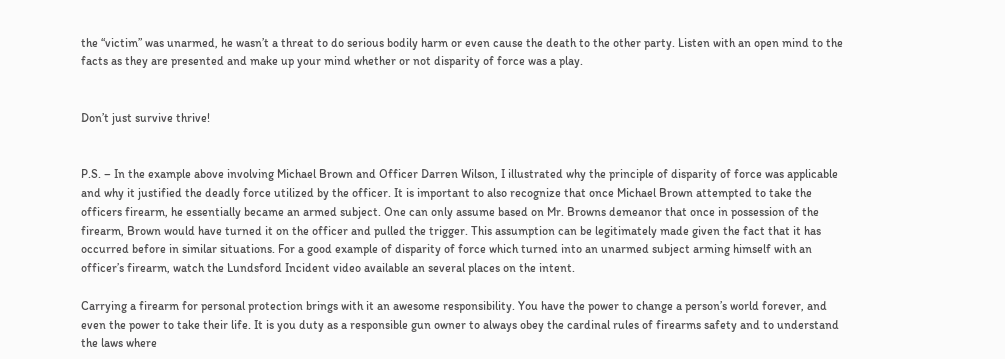the “victim” was unarmed, he wasn’t a threat to do serious bodily harm or even cause the death to the other party. Listen with an open mind to the facts as they are presented and make up your mind whether or not disparity of force was a play.


Don’t just survive thrive!


P.S. – In the example above involving Michael Brown and Officer Darren Wilson, I illustrated why the principle of disparity of force was applicable and why it justified the deadly force utilized by the officer. It is important to also recognize that once Michael Brown attempted to take the officers firearm, he essentially became an armed subject. One can only assume based on Mr. Browns demeanor that once in possession of the firearm, Brown would have turned it on the officer and pulled the trigger. This assumption can be legitimately made given the fact that it has occurred before in similar situations. For a good example of disparity of force which turned into an unarmed subject arming himself with an officer’s firearm, watch the Lundsford Incident video available an several places on the intent.

Carrying a firearm for personal protection brings with it an awesome responsibility. You have the power to change a person’s world forever, and even the power to take their life. It is you duty as a responsible gun owner to always obey the cardinal rules of firearms safety and to understand the laws where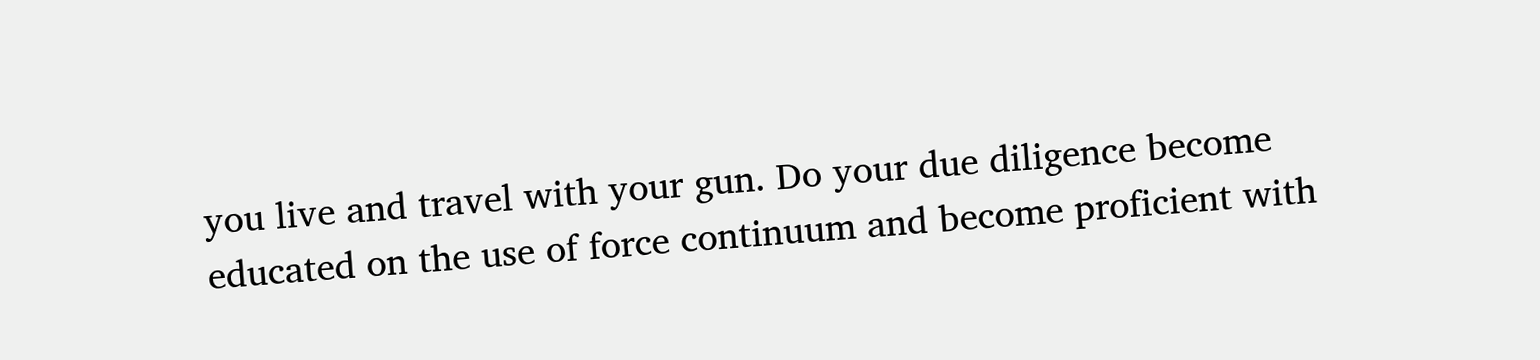you live and travel with your gun. Do your due diligence become educated on the use of force continuum and become proficient with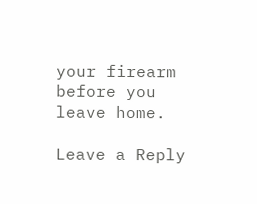your firearm before you leave home.

Leave a Reply